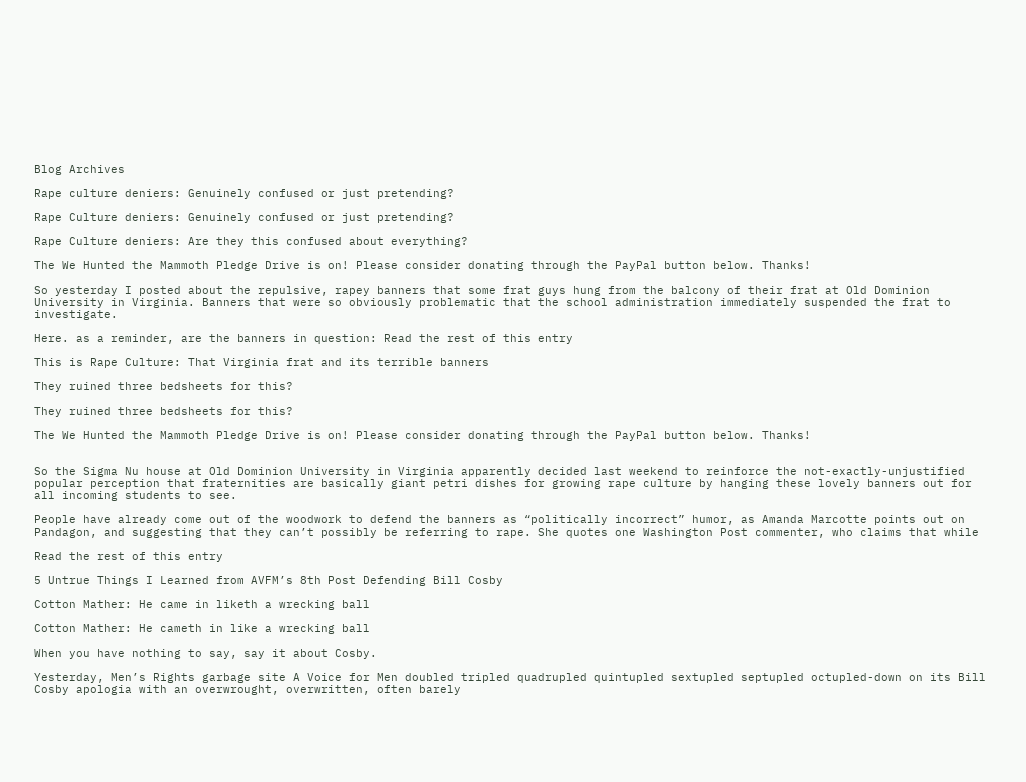Blog Archives

Rape culture deniers: Genuinely confused or just pretending?

Rape Culture deniers: Genuinely confused or just pretending?

Rape Culture deniers: Are they this confused about everything?

The We Hunted the Mammoth Pledge Drive is on! Please consider donating through the PayPal button below. Thanks!

So yesterday I posted about the repulsive, rapey banners that some frat guys hung from the balcony of their frat at Old Dominion University in Virginia. Banners that were so obviously problematic that the school administration immediately suspended the frat to investigate.

Here. as a reminder, are the banners in question: Read the rest of this entry

This is Rape Culture: That Virginia frat and its terrible banners

They ruined three bedsheets for this?

They ruined three bedsheets for this?

The We Hunted the Mammoth Pledge Drive is on! Please consider donating through the PayPal button below. Thanks!


So the Sigma Nu house at Old Dominion University in Virginia apparently decided last weekend to reinforce the not-exactly-unjustified popular perception that fraternities are basically giant petri dishes for growing rape culture by hanging these lovely banners out for all incoming students to see.

People have already come out of the woodwork to defend the banners as “politically incorrect” humor, as Amanda Marcotte points out on Pandagon, and suggesting that they can’t possibly be referring to rape. She quotes one Washington Post commenter, who claims that while

Read the rest of this entry

5 Untrue Things I Learned from AVFM’s 8th Post Defending Bill Cosby

Cotton Mather: He came in liketh a wrecking ball

Cotton Mather: He cameth in like a wrecking ball

When you have nothing to say, say it about Cosby.

Yesterday, Men’s Rights garbage site A Voice for Men doubled tripled quadrupled quintupled sextupled septupled octupled-down on its Bill Cosby apologia with an overwrought, overwritten, often barely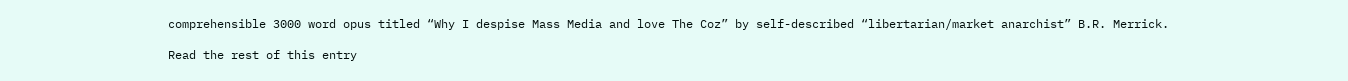comprehensible 3000 word opus titled “Why I despise Mass Media and love The Coz” by self-described “libertarian/market anarchist” B.R. Merrick.

Read the rest of this entry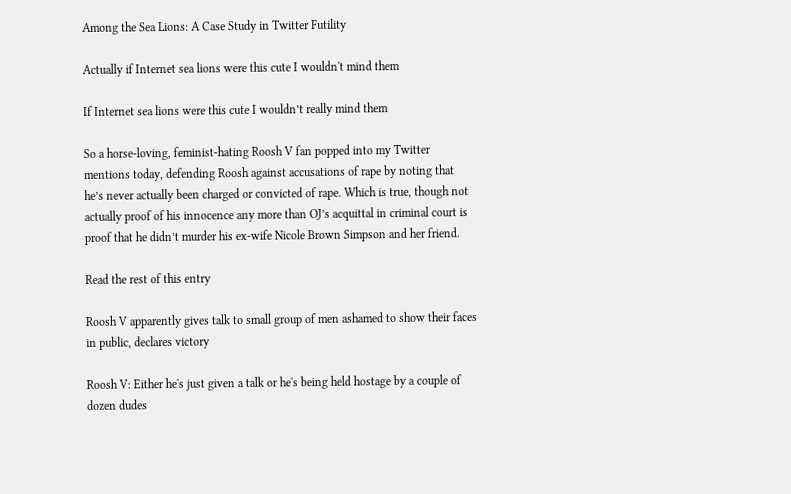Among the Sea Lions: A Case Study in Twitter Futility

Actually if Internet sea lions were this cute I wouldn't mind them

If Internet sea lions were this cute I wouldn’t really mind them

So a horse-loving, feminist-hating Roosh V fan popped into my Twitter mentions today, defending Roosh against accusations of rape by noting that he’s never actually been charged or convicted of rape. Which is true, though not actually proof of his innocence any more than OJ’s acquittal in criminal court is proof that he didn’t murder his ex-wife Nicole Brown Simpson and her friend.

Read the rest of this entry

Roosh V apparently gives talk to small group of men ashamed to show their faces in public, declares victory

Roosh V: Either he's just given a talk or he's being held hostage by a couple of dozen dudes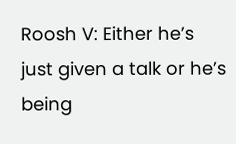Roosh V: Either he’s just given a talk or he’s being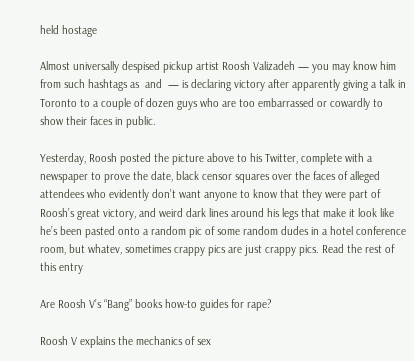held hostage

Almost universally despised pickup artist Roosh Valizadeh — you may know him from such hashtags as  and  — is declaring victory after apparently giving a talk in Toronto to a couple of dozen guys who are too embarrassed or cowardly to show their faces in public.

Yesterday, Roosh posted the picture above to his Twitter, complete with a newspaper to prove the date, black censor squares over the faces of alleged attendees who evidently don’t want anyone to know that they were part of Roosh’s great victory, and weird dark lines around his legs that make it look like he’s been pasted onto a random pic of some random dudes in a hotel conference room, but whatev, sometimes crappy pics are just crappy pics. Read the rest of this entry

Are Roosh V’s “Bang” books how-to guides for rape?

Roosh V explains the mechanics of sex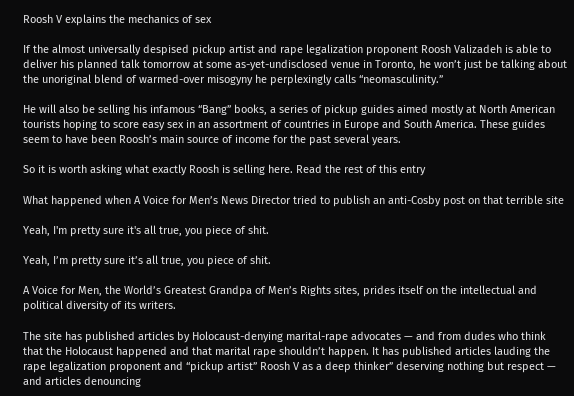Roosh V explains the mechanics of sex

If the almost universally despised pickup artist and rape legalization proponent Roosh Valizadeh is able to deliver his planned talk tomorrow at some as-yet-undisclosed venue in Toronto, he won’t just be talking about the unoriginal blend of warmed-over misogyny he perplexingly calls “neomasculinity.”

He will also be selling his infamous “Bang” books, a series of pickup guides aimed mostly at North American tourists hoping to score easy sex in an assortment of countries in Europe and South America. These guides seem to have been Roosh’s main source of income for the past several years.

So it is worth asking what exactly Roosh is selling here. Read the rest of this entry

What happened when A Voice for Men’s News Director tried to publish an anti-Cosby post on that terrible site

Yeah, I'm pretty sure it's all true, you piece of shit.

Yeah, I’m pretty sure it’s all true, you piece of shit.

A Voice for Men, the World’s Greatest Grandpa of Men’s Rights sites, prides itself on the intellectual and political diversity of its writers.

The site has published articles by Holocaust-denying marital-rape advocates — and from dudes who think that the Holocaust happened and that marital rape shouldn’t happen. It has published articles lauding the rape legalization proponent and “pickup artist” Roosh V as a deep thinker” deserving nothing but respect — and articles denouncing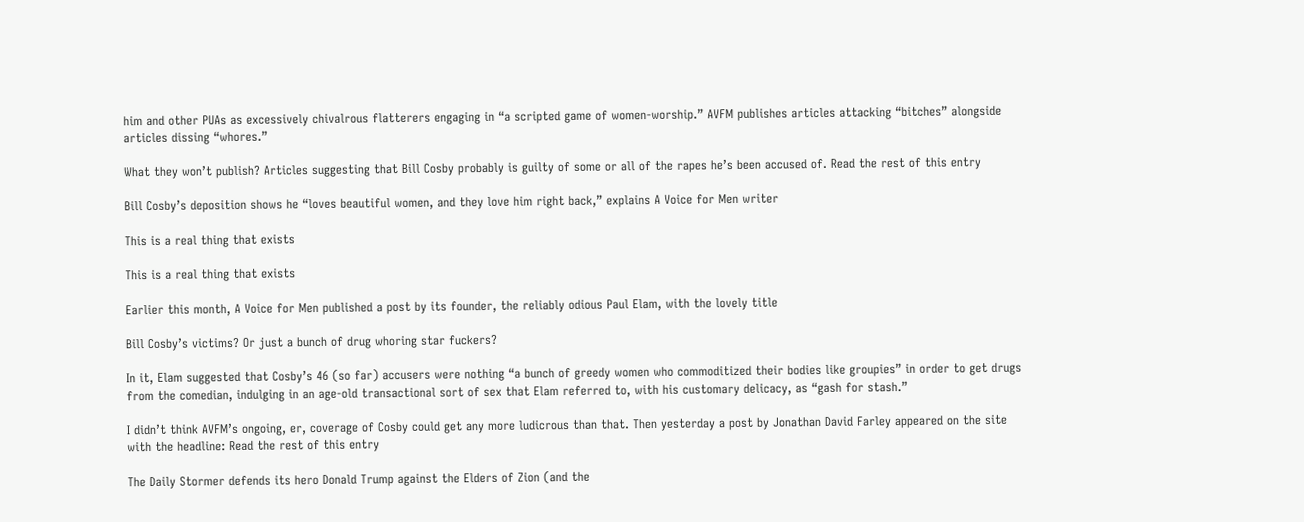him and other PUAs as excessively chivalrous flatterers engaging in “a scripted game of women-worship.” AVFM publishes articles attacking “bitches” alongside articles dissing “whores.”

What they won’t publish? Articles suggesting that Bill Cosby probably is guilty of some or all of the rapes he’s been accused of. Read the rest of this entry

Bill Cosby’s deposition shows he “loves beautiful women, and they love him right back,” explains A Voice for Men writer

This is a real thing that exists

This is a real thing that exists

Earlier this month, A Voice for Men published a post by its founder, the reliably odious Paul Elam, with the lovely title

Bill Cosby’s victims? Or just a bunch of drug whoring star fuckers?

In it, Elam suggested that Cosby’s 46 (so far) accusers were nothing “a bunch of greedy women who commoditized their bodies like groupies” in order to get drugs from the comedian, indulging in an age-old transactional sort of sex that Elam referred to, with his customary delicacy, as “gash for stash.”

I didn’t think AVFM’s ongoing, er, coverage of Cosby could get any more ludicrous than that. Then yesterday a post by Jonathan David Farley appeared on the site with the headline: Read the rest of this entry

The Daily Stormer defends its hero Donald Trump against the Elders of Zion (and the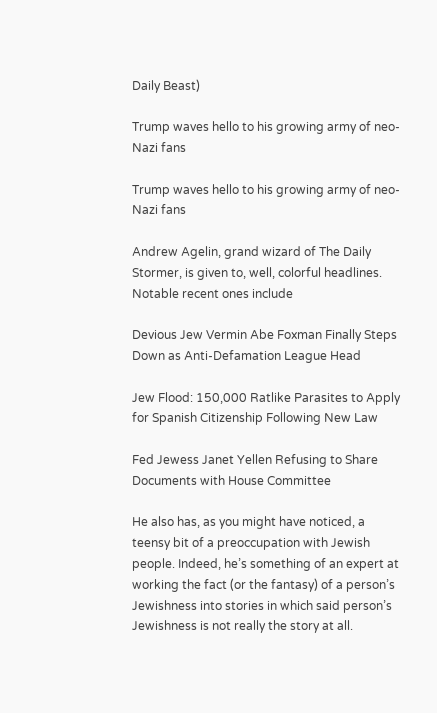Daily Beast)

Trump waves hello to his growing army of neo-Nazi fans

Trump waves hello to his growing army of neo-Nazi fans

Andrew Agelin, grand wizard of The Daily Stormer, is given to, well, colorful headlines. Notable recent ones include

Devious Jew Vermin Abe Foxman Finally Steps Down as Anti-Defamation League Head

Jew Flood: 150,000 Ratlike Parasites to Apply for Spanish Citizenship Following New Law

Fed Jewess Janet Yellen Refusing to Share Documents with House Committee

He also has, as you might have noticed, a teensy bit of a preoccupation with Jewish people. Indeed, he’s something of an expert at working the fact (or the fantasy) of a person’s Jewishness into stories in which said person’s Jewishness is not really the story at all.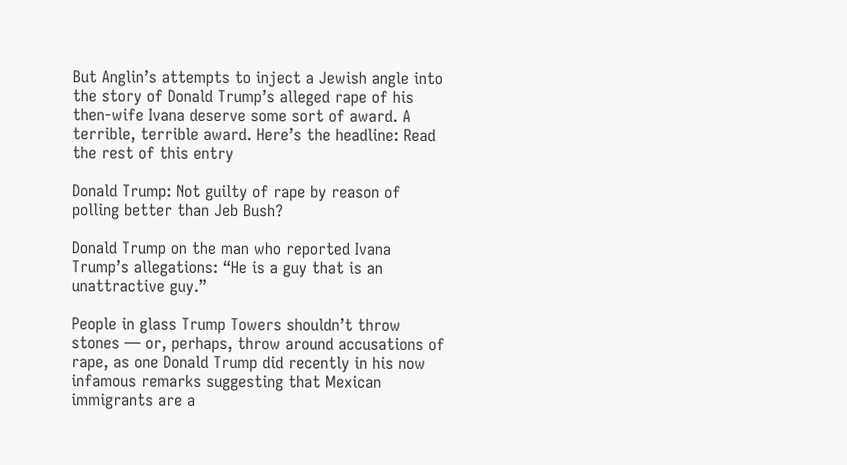But Anglin’s attempts to inject a Jewish angle into the story of Donald Trump’s alleged rape of his then-wife Ivana deserve some sort of award. A terrible, terrible award. Here’s the headline: Read the rest of this entry

Donald Trump: Not guilty of rape by reason of polling better than Jeb Bush?

Donald Trump on the man who reported Ivana Trump’s allegations: “He is a guy that is an unattractive guy.”

People in glass Trump Towers shouldn’t throw stones — or, perhaps, throw around accusations of rape, as one Donald Trump did recently in his now infamous remarks suggesting that Mexican immigrants are a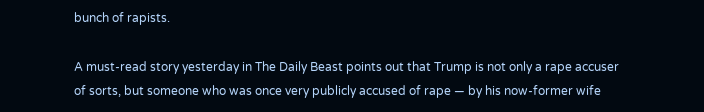bunch of rapists.

A must-read story yesterday in The Daily Beast points out that Trump is not only a rape accuser of sorts, but someone who was once very publicly accused of rape — by his now-former wife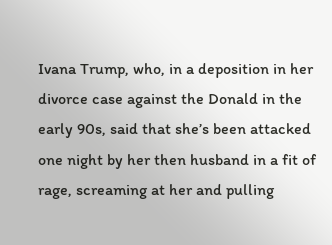Ivana Trump, who, in a deposition in her divorce case against the Donald in the early 90s, said that she’s been attacked one night by her then husband in a fit of rage, screaming at her and pulling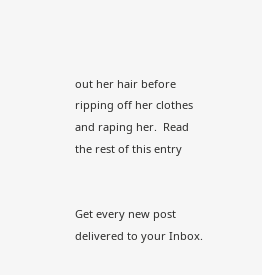out her hair before ripping off her clothes and raping her.  Read the rest of this entry


Get every new post delivered to your Inbox.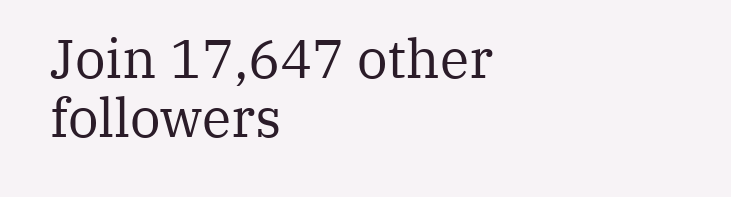Join 17,647 other followers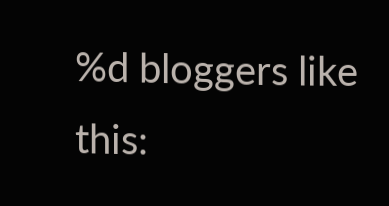%d bloggers like this: